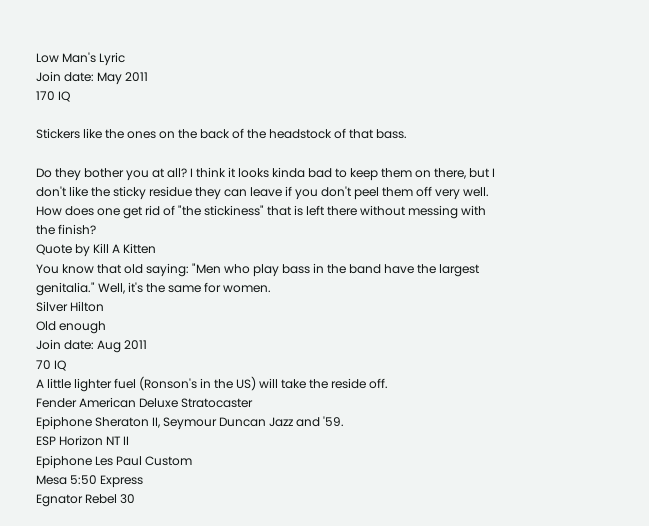Low Man's Lyric
Join date: May 2011
170 IQ

Stickers like the ones on the back of the headstock of that bass.

Do they bother you at all? I think it looks kinda bad to keep them on there, but I don't like the sticky residue they can leave if you don't peel them off very well. How does one get rid of "the stickiness" that is left there without messing with the finish?
Quote by Kill A Kitten
You know that old saying: "Men who play bass in the band have the largest genitalia." Well, it's the same for women.
Silver Hilton
Old enough
Join date: Aug 2011
70 IQ
A little lighter fuel (Ronson's in the US) will take the reside off.
Fender American Deluxe Stratocaster
Epiphone Sheraton II, Seymour Duncan Jazz and '59.
ESP Horizon NT II
Epiphone Les Paul Custom
Mesa 5:50 Express
Egnator Rebel 30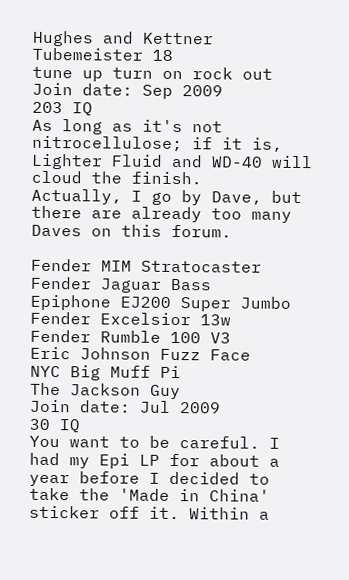Hughes and Kettner Tubemeister 18
tune up turn on rock out
Join date: Sep 2009
203 IQ
As long as it's not nitrocellulose; if it is, Lighter Fluid and WD-40 will cloud the finish.
Actually, I go by Dave, but there are already too many Daves on this forum.

Fender MIM Stratocaster
Fender Jaguar Bass
Epiphone EJ200 Super Jumbo
Fender Excelsior 13w
Fender Rumble 100 V3
Eric Johnson Fuzz Face
NYC Big Muff Pi
The Jackson Guy
Join date: Jul 2009
30 IQ
You want to be careful. I had my Epi LP for about a year before I decided to take the 'Made in China' sticker off it. Within a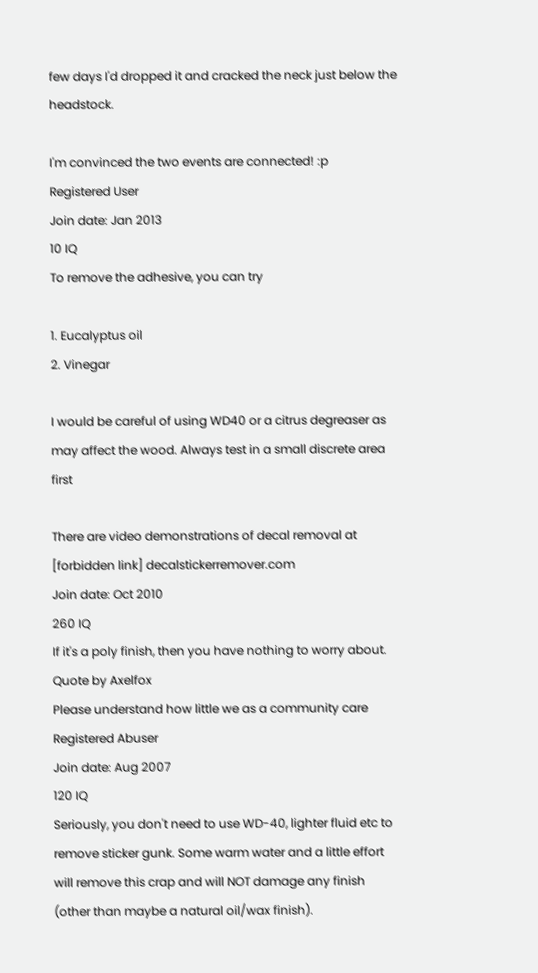few days I'd dropped it and cracked the neck just below the headstock.

I'm convinced the two events are connected! :p
Registered User
Join date: Jan 2013
10 IQ
To remove the adhesive, you can try

1. Eucalyptus oil
2. Vinegar

I would be careful of using WD40 or a citrus degreaser as may affect the wood. Always test in a small discrete area first

There are video demonstrations of decal removal at [forbidden link] decalstickerremover.com
Join date: Oct 2010
260 IQ
If it's a poly finish, then you have nothing to worry about.
Quote by Axelfox
Please understand how little we as a community care
Registered Abuser
Join date: Aug 2007
120 IQ
Seriously, you don't need to use WD-40, lighter fluid etc to remove sticker gunk. Some warm water and a little effort will remove this crap and will NOT damage any finish (other than maybe a natural oil/wax finish).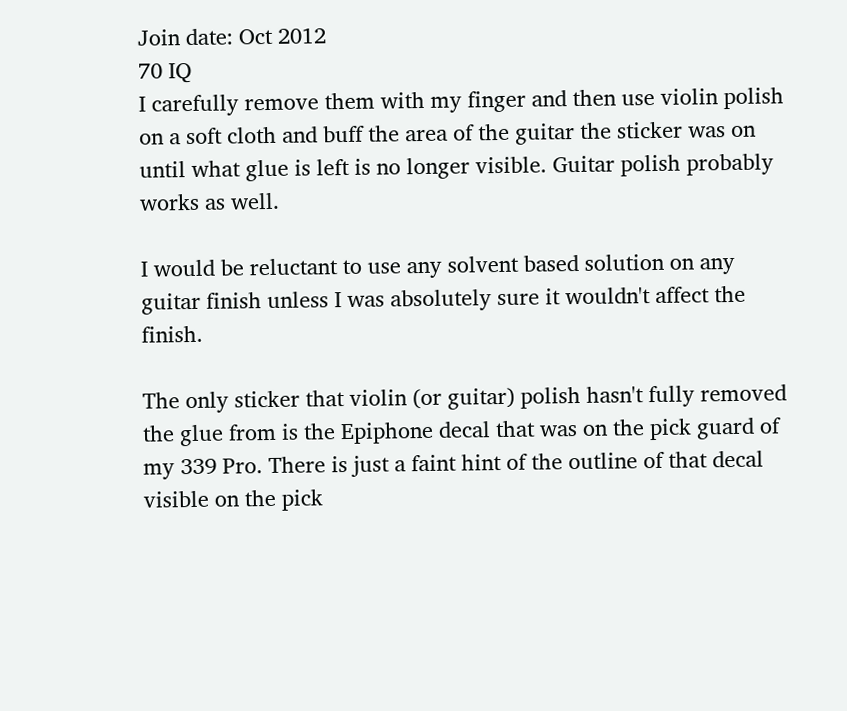Join date: Oct 2012
70 IQ
I carefully remove them with my finger and then use violin polish on a soft cloth and buff the area of the guitar the sticker was on until what glue is left is no longer visible. Guitar polish probably works as well.

I would be reluctant to use any solvent based solution on any guitar finish unless I was absolutely sure it wouldn't affect the finish.

The only sticker that violin (or guitar) polish hasn't fully removed the glue from is the Epiphone decal that was on the pick guard of my 339 Pro. There is just a faint hint of the outline of that decal visible on the pick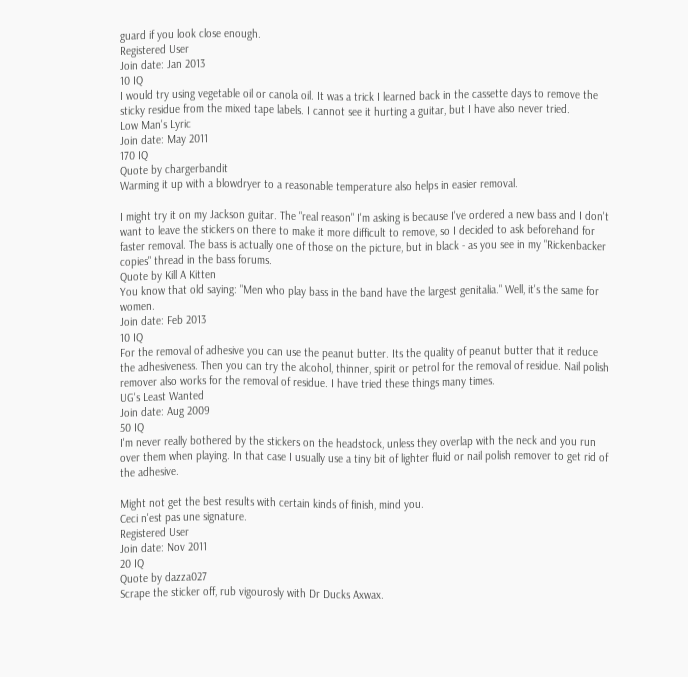guard if you look close enough.
Registered User
Join date: Jan 2013
10 IQ
I would try using vegetable oil or canola oil. It was a trick I learned back in the cassette days to remove the sticky residue from the mixed tape labels. I cannot see it hurting a guitar, but I have also never tried.
Low Man's Lyric
Join date: May 2011
170 IQ
Quote by chargerbandit
Warming it up with a blowdryer to a reasonable temperature also helps in easier removal.

I might try it on my Jackson guitar. The "real reason" I'm asking is because I've ordered a new bass and I don't want to leave the stickers on there to make it more difficult to remove, so I decided to ask beforehand for faster removal. The bass is actually one of those on the picture, but in black - as you see in my "Rickenbacker copies" thread in the bass forums.
Quote by Kill A Kitten
You know that old saying: "Men who play bass in the band have the largest genitalia." Well, it's the same for women.
Join date: Feb 2013
10 IQ
For the removal of adhesive you can use the peanut butter. Its the quality of peanut butter that it reduce the adhesiveness. Then you can try the alcohol, thinner, spirit or petrol for the removal of residue. Nail polish remover also works for the removal of residue. I have tried these things many times.
UG's Least Wanted
Join date: Aug 2009
50 IQ
I'm never really bothered by the stickers on the headstock, unless they overlap with the neck and you run over them when playing. In that case I usually use a tiny bit of lighter fluid or nail polish remover to get rid of the adhesive.

Might not get the best results with certain kinds of finish, mind you.
Ceci n'est pas une signature.
Registered User
Join date: Nov 2011
20 IQ
Quote by dazza027
Scrape the sticker off, rub vigourosly with Dr Ducks Axwax.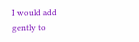I would add gently to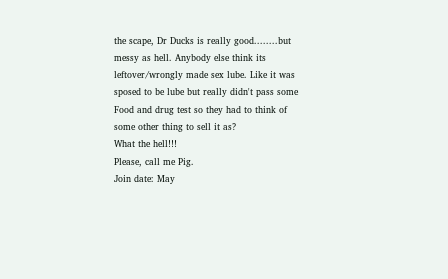the scape, Dr Ducks is really good........but messy as hell. Anybody else think its leftover/wrongly made sex lube. Like it was sposed to be lube but really didn't pass some Food and drug test so they had to think of some other thing to sell it as?
What the hell!!!
Please, call me Pig.
Join date: May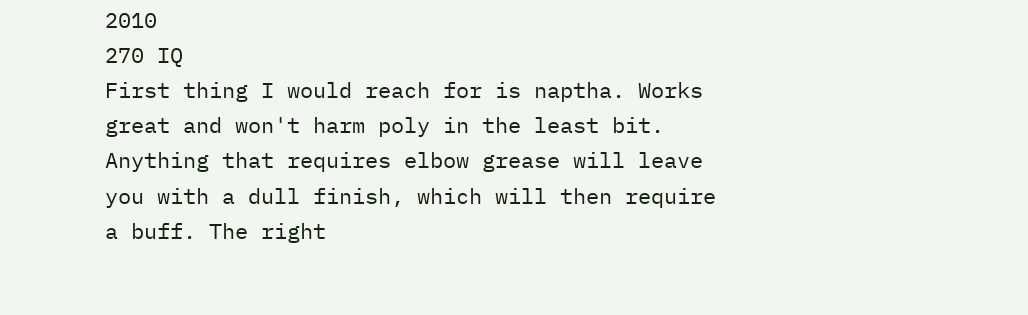2010
270 IQ
First thing I would reach for is naptha. Works great and won't harm poly in the least bit. Anything that requires elbow grease will leave you with a dull finish, which will then require a buff. The right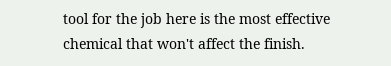tool for the job here is the most effective chemical that won't affect the finish.